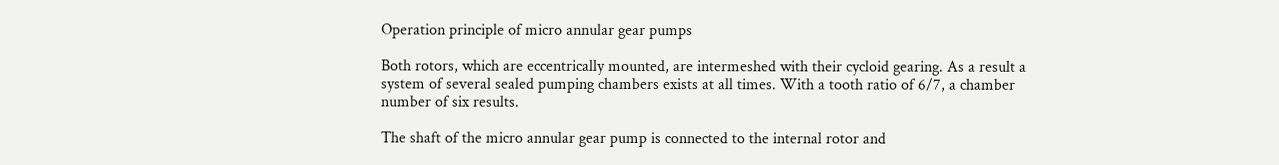Operation principle of micro annular gear pumps

Both rotors, which are eccentrically mounted, are intermeshed with their cycloid gearing. As a result a system of several sealed pumping chambers exists at all times. With a tooth ratio of 6/7, a chamber number of six results.

The shaft of the micro annular gear pump is connected to the internal rotor and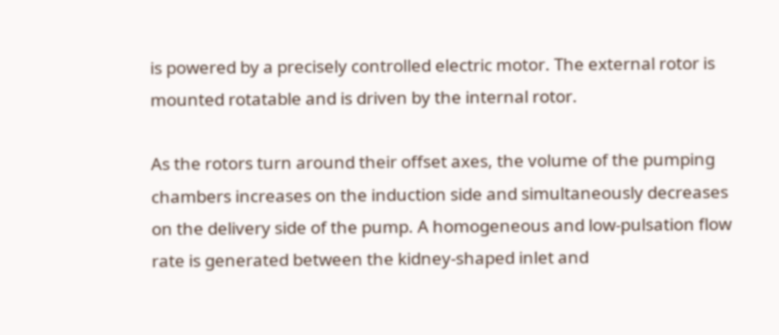is powered by a precisely controlled electric motor. The external rotor is mounted rotatable and is driven by the internal rotor.

As the rotors turn around their offset axes, the volume of the pumping chambers increases on the induction side and simultaneously decreases on the delivery side of the pump. A homogeneous and low-pulsation flow rate is generated between the kidney-shaped inlet and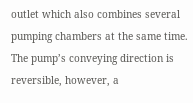outlet which also combines several pumping chambers at the same time. The pump’s conveying direction is reversible, however, a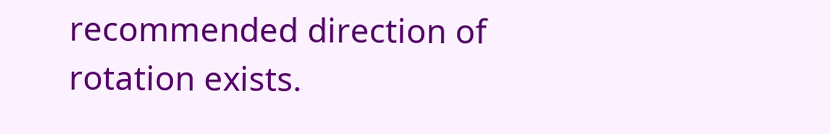recommended direction of rotation exists.